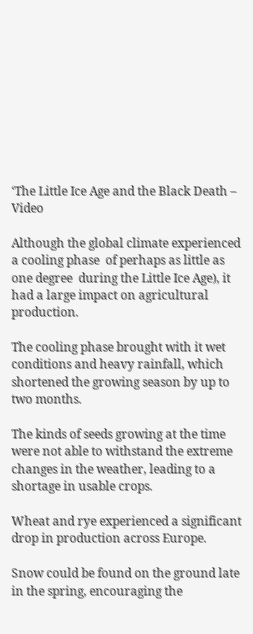‘The Little Ice Age and the Black Death – Video

Although the global climate experienced a cooling phase  of perhaps as little as one degree  during the Little Ice Age), it had a large impact on agricultural production.

The cooling phase brought with it wet conditions and heavy rainfall, which shortened the growing season by up to two months.

The kinds of seeds growing at the time were not able to withstand the extreme changes in the weather, leading to a shortage in usable crops.

Wheat and rye experienced a significant drop in production across Europe.

Snow could be found on the ground late in the spring, encouraging the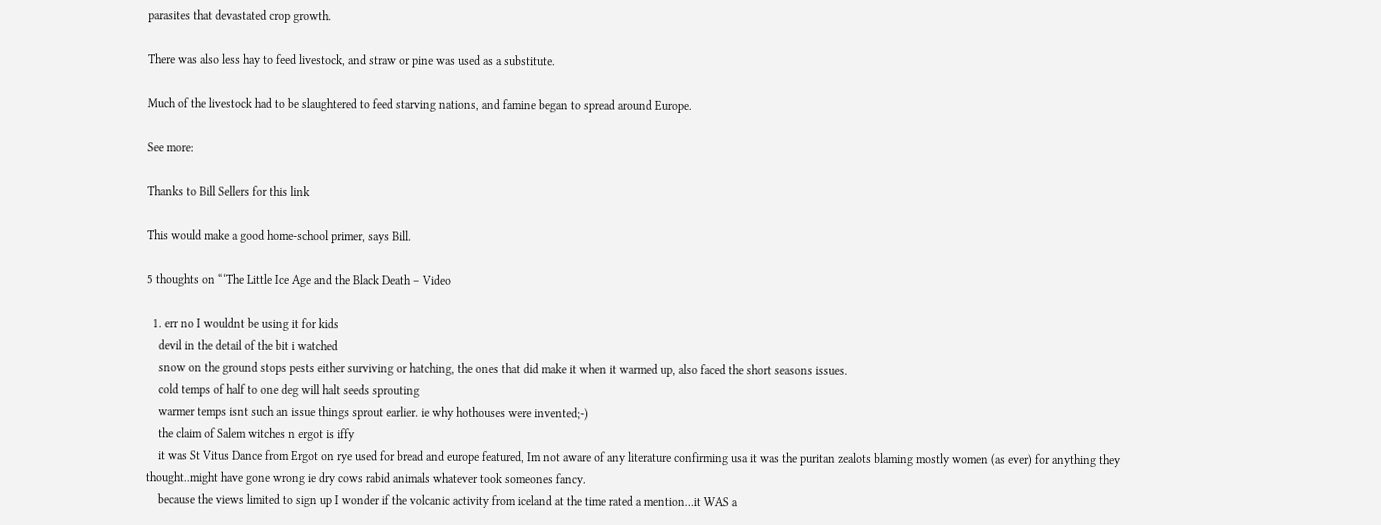parasites that devastated crop growth.

There was also less hay to feed livestock, and straw or pine was used as a substitute.

Much of the livestock had to be slaughtered to feed starving nations, and famine began to spread around Europe.

See more:

Thanks to Bill Sellers for this link

This would make a good home-school primer, says Bill.

5 thoughts on “‘The Little Ice Age and the Black Death – Video

  1. err no I wouldnt be using it for kids
    devil in the detail of the bit i watched
    snow on the ground stops pests either surviving or hatching, the ones that did make it when it warmed up, also faced the short seasons issues.
    cold temps of half to one deg will halt seeds sprouting
    warmer temps isnt such an issue things sprout earlier. ie why hothouses were invented;-)
    the claim of Salem witches n ergot is iffy
    it was St Vitus Dance from Ergot on rye used for bread and europe featured, Im not aware of any literature confirming usa it was the puritan zealots blaming mostly women (as ever) for anything they thought..might have gone wrong ie dry cows rabid animals whatever took someones fancy.
    because the views limited to sign up I wonder if the volcanic activity from iceland at the time rated a mention…it WAS a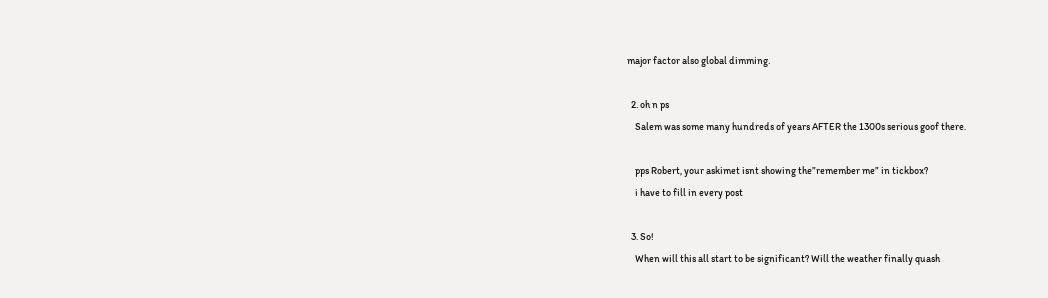major factor also global dimming.

  2. oh n ps
    Salem was some many hundreds of years AFTER the 1300s serious goof there.

    pps Robert, your askimet isnt showing the”remember me” in tickbox?
    i have to fill in every post

  3. So!
    When will this all start to be significant? Will the weather finally quash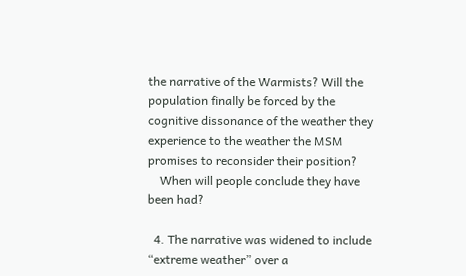the narrative of the Warmists? Will the population finally be forced by the cognitive dissonance of the weather they experience to the weather the MSM promises to reconsider their position?
    When will people conclude they have been had?

  4. The narrative was widened to include “extreme weather” over a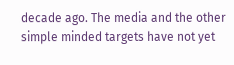decade ago. The media and the other simple minded targets have not yet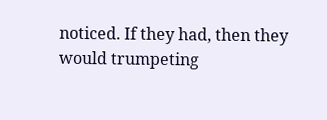noticed. If they had, then they would trumpeting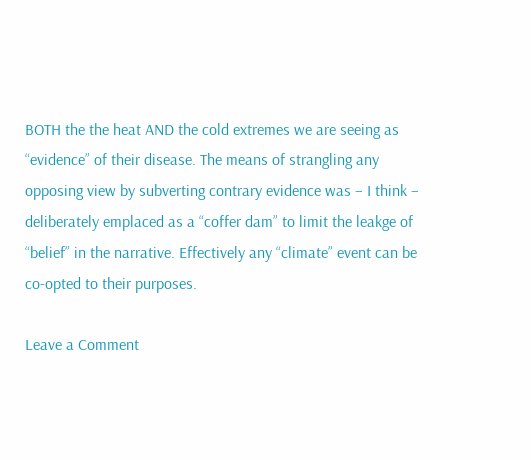BOTH the the heat AND the cold extremes we are seeing as “evidence” of their disease. The means of strangling any opposing view by subverting contrary evidence was – I think – deliberately emplaced as a “coffer dam” to limit the leakge of “belief” in the narrative. Effectively any “climate” event can be co-opted to their purposes.

Leave a Comment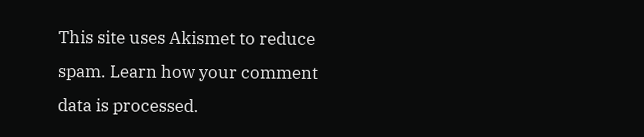This site uses Akismet to reduce spam. Learn how your comment data is processed.